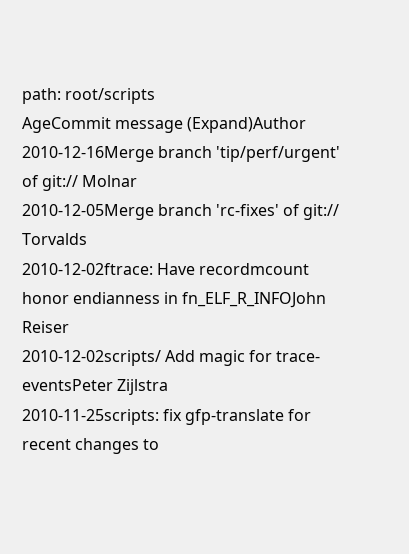path: root/scripts
AgeCommit message (Expand)Author
2010-12-16Merge branch 'tip/perf/urgent' of git:// Molnar
2010-12-05Merge branch 'rc-fixes' of git:// Torvalds
2010-12-02ftrace: Have recordmcount honor endianness in fn_ELF_R_INFOJohn Reiser
2010-12-02scripts/ Add magic for trace-eventsPeter Zijlstra
2010-11-25scripts: fix gfp-translate for recent changes to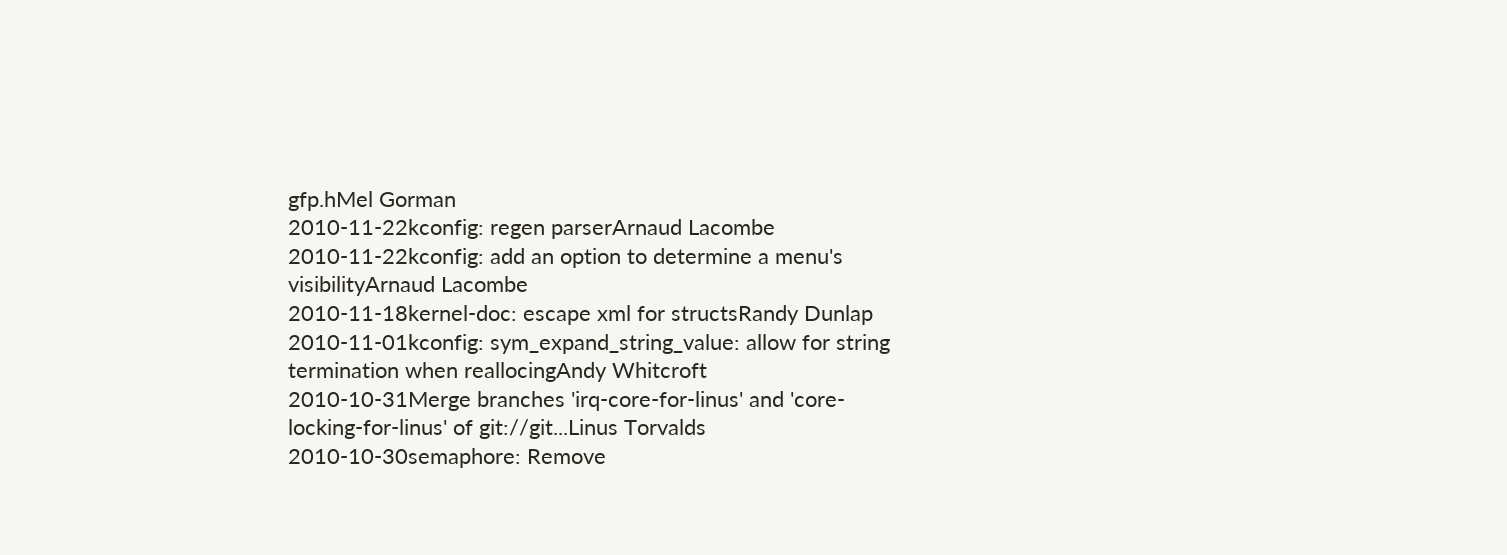gfp.hMel Gorman
2010-11-22kconfig: regen parserArnaud Lacombe
2010-11-22kconfig: add an option to determine a menu's visibilityArnaud Lacombe
2010-11-18kernel-doc: escape xml for structsRandy Dunlap
2010-11-01kconfig: sym_expand_string_value: allow for string termination when reallocingAndy Whitcroft
2010-10-31Merge branches 'irq-core-for-linus' and 'core-locking-for-linus' of git://git...Linus Torvalds
2010-10-30semaphore: Remove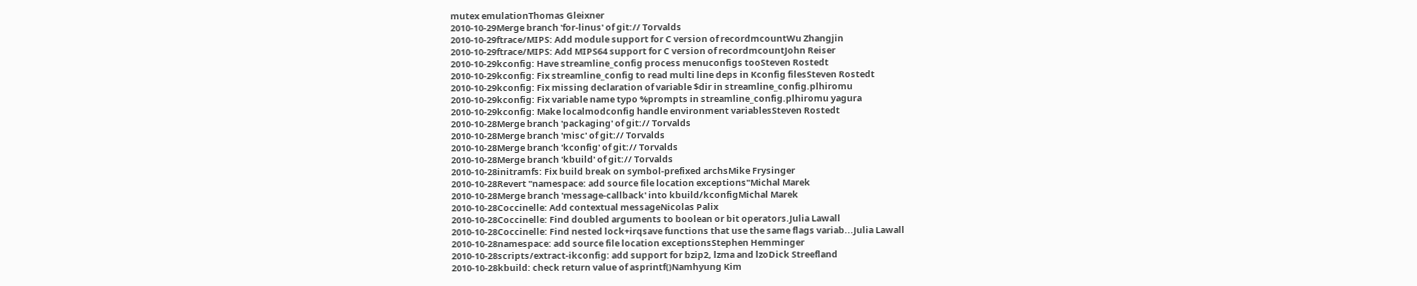mutex emulationThomas Gleixner
2010-10-29Merge branch 'for-linus' of git:// Torvalds
2010-10-29ftrace/MIPS: Add module support for C version of recordmcountWu Zhangjin
2010-10-29ftrace/MIPS: Add MIPS64 support for C version of recordmcountJohn Reiser
2010-10-29kconfig: Have streamline_config process menuconfigs tooSteven Rostedt
2010-10-29kconfig: Fix streamline_config to read multi line deps in Kconfig filesSteven Rostedt
2010-10-29kconfig: Fix missing declaration of variable $dir in streamline_config.plhiromu
2010-10-29kconfig: Fix variable name typo %prompts in streamline_config.plhiromu yagura
2010-10-29kconfig: Make localmodconfig handle environment variablesSteven Rostedt
2010-10-28Merge branch 'packaging' of git:// Torvalds
2010-10-28Merge branch 'misc' of git:// Torvalds
2010-10-28Merge branch 'kconfig' of git:// Torvalds
2010-10-28Merge branch 'kbuild' of git:// Torvalds
2010-10-28initramfs: Fix build break on symbol-prefixed archsMike Frysinger
2010-10-28Revert "namespace: add source file location exceptions"Michal Marek
2010-10-28Merge branch 'message-callback' into kbuild/kconfigMichal Marek
2010-10-28Coccinelle: Add contextual messageNicolas Palix
2010-10-28Coccinelle: Find doubled arguments to boolean or bit operators.Julia Lawall
2010-10-28Coccinelle: Find nested lock+irqsave functions that use the same flags variab...Julia Lawall
2010-10-28namespace: add source file location exceptionsStephen Hemminger
2010-10-28scripts/extract-ikconfig: add support for bzip2, lzma and lzoDick Streefland
2010-10-28kbuild: check return value of asprintf()Namhyung Kim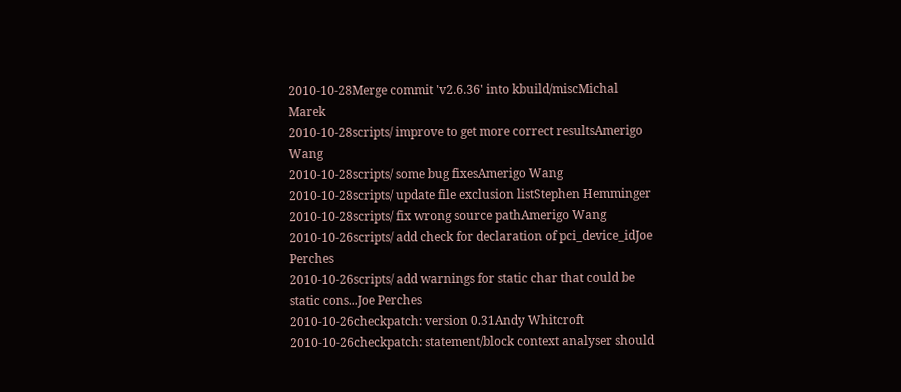2010-10-28Merge commit 'v2.6.36' into kbuild/miscMichal Marek
2010-10-28scripts/ improve to get more correct resultsAmerigo Wang
2010-10-28scripts/ some bug fixesAmerigo Wang
2010-10-28scripts/ update file exclusion listStephen Hemminger
2010-10-28scripts/ fix wrong source pathAmerigo Wang
2010-10-26scripts/ add check for declaration of pci_device_idJoe Perches
2010-10-26scripts/ add warnings for static char that could be static cons...Joe Perches
2010-10-26checkpatch: version 0.31Andy Whitcroft
2010-10-26checkpatch: statement/block context analyser should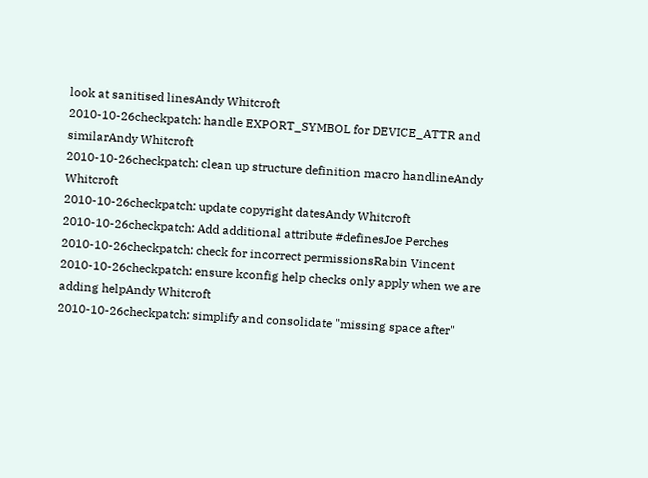look at sanitised linesAndy Whitcroft
2010-10-26checkpatch: handle EXPORT_SYMBOL for DEVICE_ATTR and similarAndy Whitcroft
2010-10-26checkpatch: clean up structure definition macro handlineAndy Whitcroft
2010-10-26checkpatch: update copyright datesAndy Whitcroft
2010-10-26checkpatch: Add additional attribute #definesJoe Perches
2010-10-26checkpatch: check for incorrect permissionsRabin Vincent
2010-10-26checkpatch: ensure kconfig help checks only apply when we are adding helpAndy Whitcroft
2010-10-26checkpatch: simplify and consolidate "missing space after"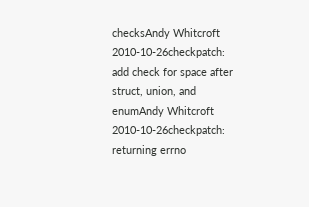checksAndy Whitcroft
2010-10-26checkpatch: add check for space after struct, union, and enumAndy Whitcroft
2010-10-26checkpatch: returning errno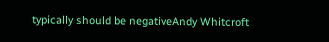typically should be negativeAndy Whitcroft